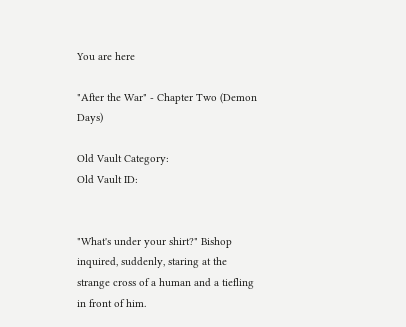You are here

"After the War" - Chapter Two (Demon Days)

Old Vault Category:
Old Vault ID:


"What's under your shirt?" Bishop inquired, suddenly, staring at the strange cross of a human and a tiefling in front of him.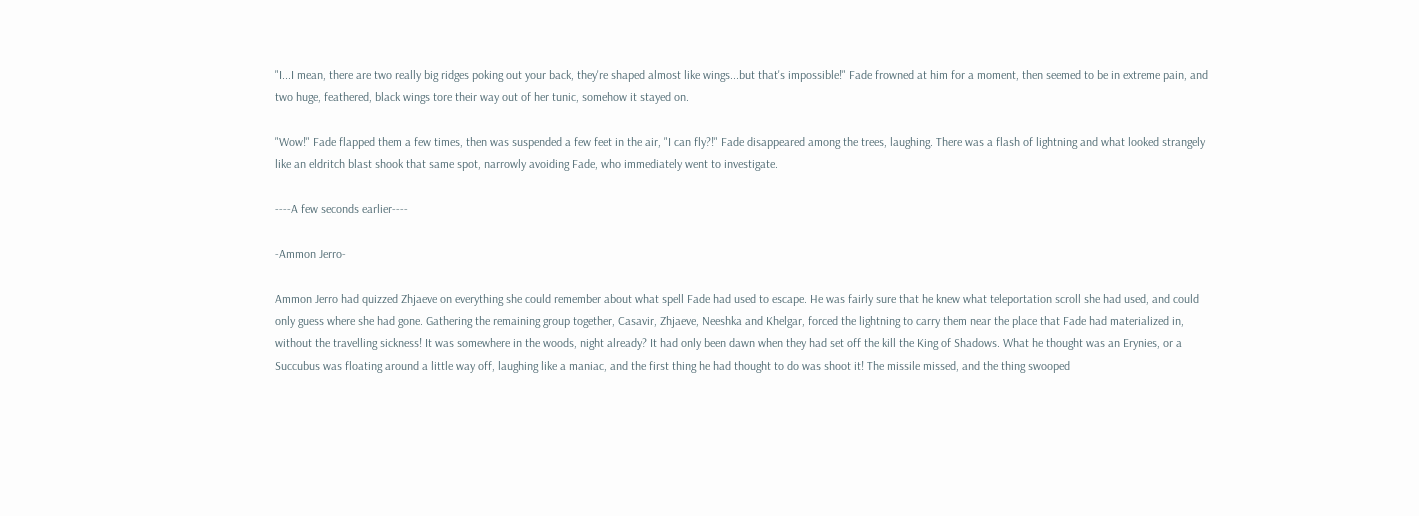"I...I mean, there are two really big ridges poking out your back, they're shaped almost like wings...but that's impossible!" Fade frowned at him for a moment, then seemed to be in extreme pain, and two huge, feathered, black wings tore their way out of her tunic, somehow it stayed on.

"Wow!" Fade flapped them a few times, then was suspended a few feet in the air, "I can fly?!" Fade disappeared among the trees, laughing. There was a flash of lightning and what looked strangely like an eldritch blast shook that same spot, narrowly avoiding Fade, who immediately went to investigate.

----A few seconds earlier----

-Ammon Jerro-

Ammon Jerro had quizzed Zhjaeve on everything she could remember about what spell Fade had used to escape. He was fairly sure that he knew what teleportation scroll she had used, and could only guess where she had gone. Gathering the remaining group together, Casavir, Zhjaeve, Neeshka and Khelgar, forced the lightning to carry them near the place that Fade had materialized in, without the travelling sickness! It was somewhere in the woods, night already? It had only been dawn when they had set off the kill the King of Shadows. What he thought was an Erynies, or a Succubus was floating around a little way off, laughing like a maniac, and the first thing he had thought to do was shoot it! The missile missed, and the thing swooped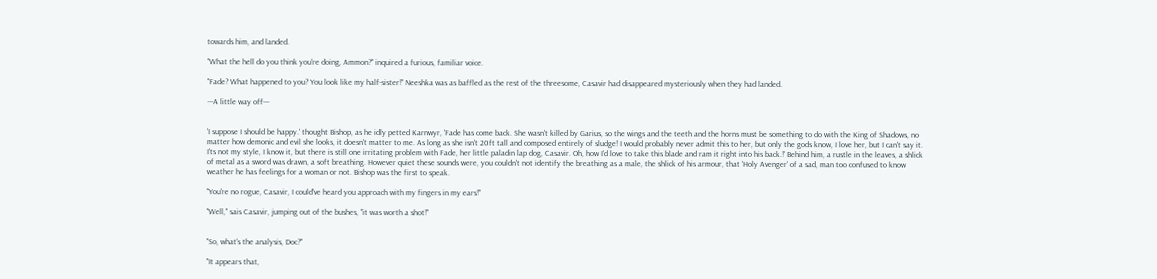towards him, and landed.

"What the hell do you think you're doing, Ammon?" inquired a furious, familiar voice.

"Fade? What happened to you? You look like my half-sister!" Neeshka was as baffled as the rest of the threesome, Casavir had disappeared mysteriously when they had landed.

---A little way off---


'I suppose I should be happy.' thought Bishop, as he idly petted Karnwyr, 'Fade has come back. She wasn't killed by Garius, so the wings and the teeth and the horns must be something to do with the King of Shadows, no matter how demonic and evil she looks, it doesn't matter to me. As long as she isn't 20ft tall and composed entirely of sludge! I would probably never admit this to her, but only the gods know, I love her, but I can't say it. I'ts not my style, I know it, but there is still one irritating problem with Fade, her little paladin lap dog, Casavir. Oh, how I'd love to take this blade and ram it right into his back.!' Behind him, a rustle in the leaves, a shlick of metal as a sword was drawn, a soft breathing. However quiet these sounds were, you couldn't not identify the breathing as a male, the shlick of his armour, that 'Holy Avenger' of a sad, man too confused to know weather he has feelings for a woman or not. Bishop was the first to speak.

"You're no rogue, Casavir, I could've heard you approach with my fingers in my ears!"

"Well," sais Casavir, jumping out of the bushes, "it was worth a shot!"


"So, what's the analysis, Doc?"

"It appears that,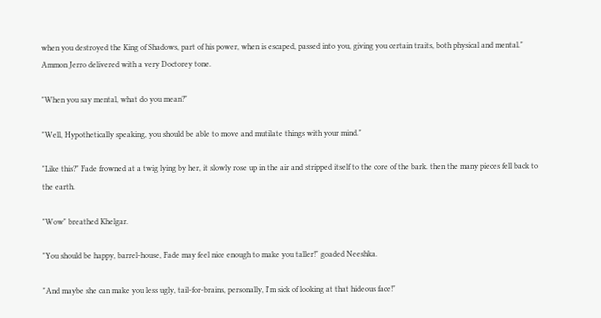when you destroyed the King of Shadows, part of his power, when is escaped, passed into you, giving you certain traits, both physical and mental." Ammon Jerro delivered with a very Doctorey tone.

"When you say mental, what do you mean?"

"Well, Hypothetically speaking, you should be able to move and mutilate things with your mind."

"Like this?" Fade frowned at a twig lying by her, it slowly rose up in the air and stripped itself to the core of the bark. then the many pieces fell back to the earth.

"Wow" breathed Khelgar.

"You should be happy, barrel-house, Fade may feel nice enough to make you taller!" goaded Neeshka.

"And maybe she can make you less ugly, tail-for-brains, personally, I'm sick of looking at that hideous face!"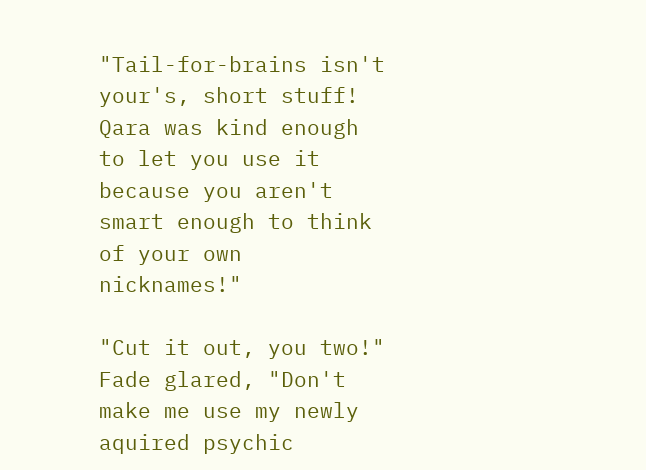"Tail-for-brains isn't your's, short stuff! Qara was kind enough to let you use it because you aren't smart enough to think of your own nicknames!"

"Cut it out, you two!" Fade glared, "Don't make me use my newly aquired psychic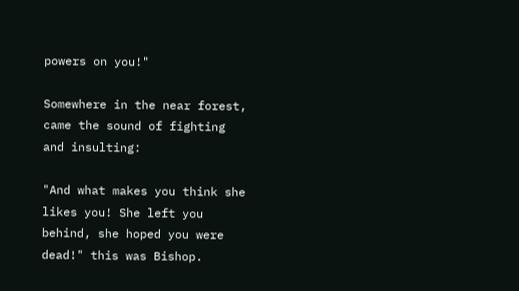powers on you!"

Somewhere in the near forest, came the sound of fighting and insulting:

"And what makes you think she likes you! She left you behind, she hoped you were dead!" this was Bishop.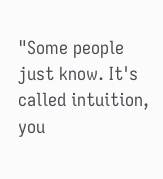"Some people just know. It's called intuition, you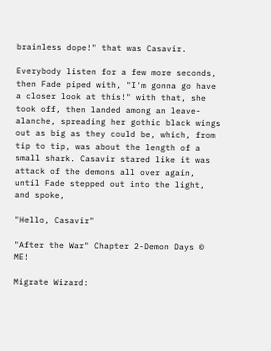brainless dope!" that was Casavir.

Everybody listen for a few more seconds, then Fade piped with, "I'm gonna go have a closer look at this!" with that, she took off, then landed among an leave-alanche, spreading her gothic black wings out as big as they could be, which, from tip to tip, was about the length of a small shark. Casavir stared like it was attack of the demons all over again, until Fade stepped out into the light, and spoke,

"Hello, Casavir"

"After the War" Chapter 2-Demon Days © ME!

Migrate Wizard: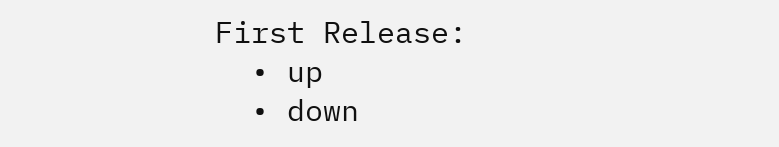First Release:
  • up
  • down